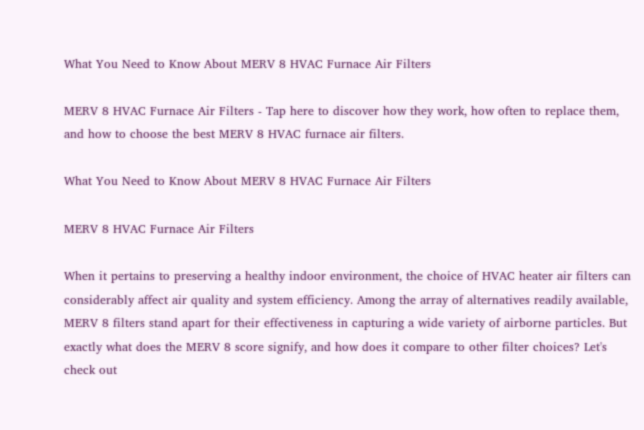What You Need to Know About MERV 8 HVAC Furnace Air Filters

MERV 8 HVAC Furnace Air Filters - Tap here to discover how they work, how often to replace them, and how to choose the best MERV 8 HVAC furnace air filters.

What You Need to Know About MERV 8 HVAC Furnace Air Filters

MERV 8 HVAC Furnace Air Filters

When it pertains to preserving a healthy indoor environment, the choice of HVAC heater air filters can considerably affect air quality and system efficiency. Among the array of alternatives readily available, MERV 8 filters stand apart for their effectiveness in capturing a wide variety of airborne particles. But exactly what does the MERV 8 score signify, and how does it compare to other filter choices? Let's check out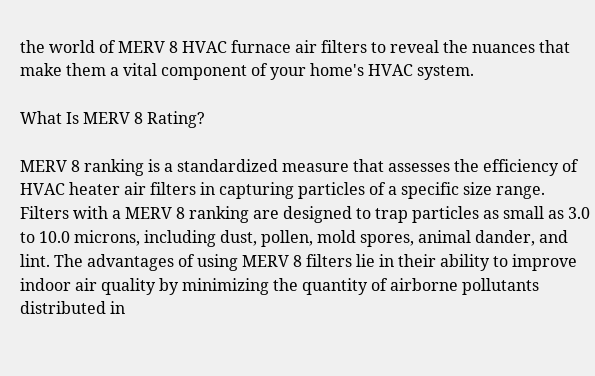the world of MERV 8 HVAC furnace air filters to reveal the nuances that make them a vital component of your home's HVAC system.

What Is MERV 8 Rating?

MERV 8 ranking is a standardized measure that assesses the efficiency of HVAC heater air filters in capturing particles of a specific size range. Filters with a MERV 8 ranking are designed to trap particles as small as 3.0 to 10.0 microns, including dust, pollen, mold spores, animal dander, and lint. The advantages of using MERV 8 filters lie in their ability to improve indoor air quality by minimizing the quantity of airborne pollutants distributed in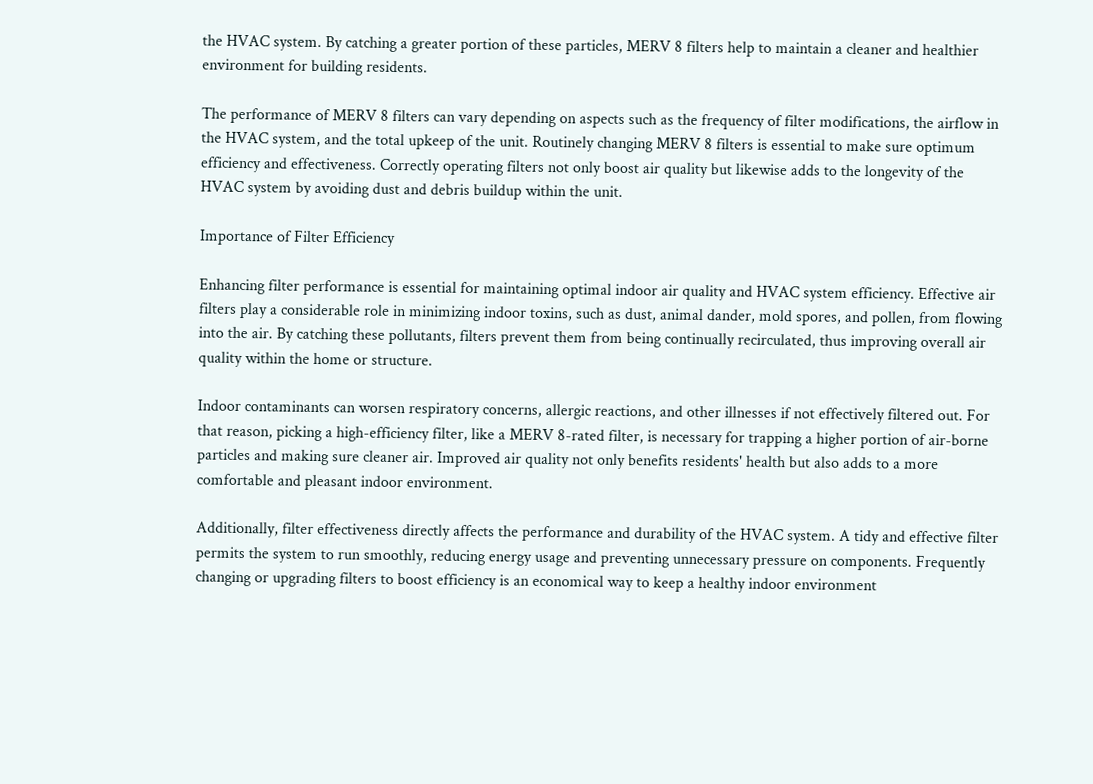the HVAC system. By catching a greater portion of these particles, MERV 8 filters help to maintain a cleaner and healthier environment for building residents.

The performance of MERV 8 filters can vary depending on aspects such as the frequency of filter modifications, the airflow in the HVAC system, and the total upkeep of the unit. Routinely changing MERV 8 filters is essential to make sure optimum efficiency and effectiveness. Correctly operating filters not only boost air quality but likewise adds to the longevity of the HVAC system by avoiding dust and debris buildup within the unit.

Importance of Filter Efficiency

Enhancing filter performance is essential for maintaining optimal indoor air quality and HVAC system efficiency. Effective air filters play a considerable role in minimizing indoor toxins, such as dust, animal dander, mold spores, and pollen, from flowing into the air. By catching these pollutants, filters prevent them from being continually recirculated, thus improving overall air quality within the home or structure.

Indoor contaminants can worsen respiratory concerns, allergic reactions, and other illnesses if not effectively filtered out. For that reason, picking a high-efficiency filter, like a MERV 8-rated filter, is necessary for trapping a higher portion of air-borne particles and making sure cleaner air. Improved air quality not only benefits residents' health but also adds to a more comfortable and pleasant indoor environment.

Additionally, filter effectiveness directly affects the performance and durability of the HVAC system. A tidy and effective filter permits the system to run smoothly, reducing energy usage and preventing unnecessary pressure on components. Frequently changing or upgrading filters to boost efficiency is an economical way to keep a healthy indoor environment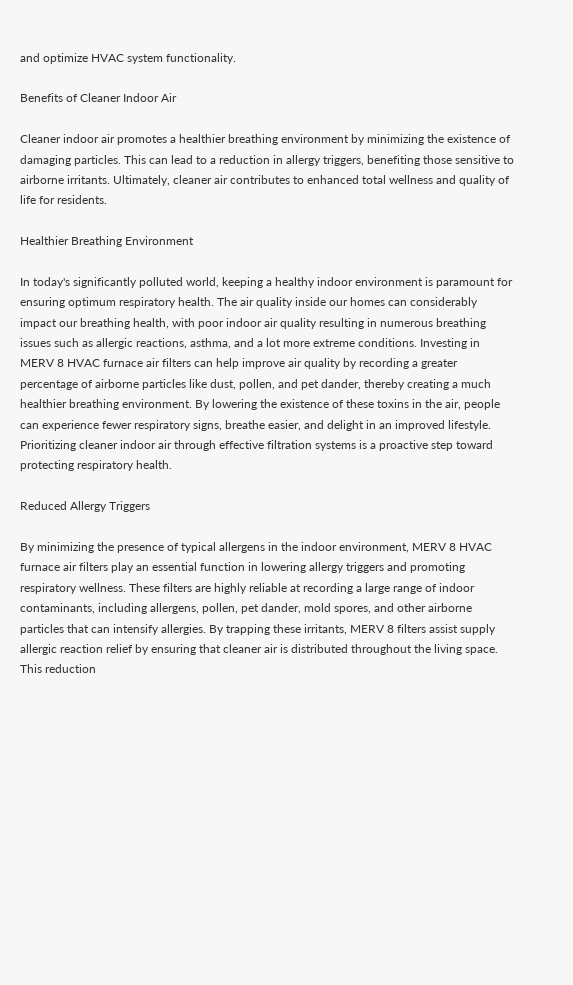and optimize HVAC system functionality.

Benefits of Cleaner Indoor Air

Cleaner indoor air promotes a healthier breathing environment by minimizing the existence of damaging particles. This can lead to a reduction in allergy triggers, benefiting those sensitive to airborne irritants. Ultimately, cleaner air contributes to enhanced total wellness and quality of life for residents.

Healthier Breathing Environment

In today's significantly polluted world, keeping a healthy indoor environment is paramount for ensuring optimum respiratory health. The air quality inside our homes can considerably impact our breathing health, with poor indoor air quality resulting in numerous breathing issues such as allergic reactions, asthma, and a lot more extreme conditions. Investing in MERV 8 HVAC furnace air filters can help improve air quality by recording a greater percentage of airborne particles like dust, pollen, and pet dander, thereby creating a much healthier breathing environment. By lowering the existence of these toxins in the air, people can experience fewer respiratory signs, breathe easier, and delight in an improved lifestyle. Prioritizing cleaner indoor air through effective filtration systems is a proactive step toward protecting respiratory health.

Reduced Allergy Triggers

By minimizing the presence of typical allergens in the indoor environment, MERV 8 HVAC furnace air filters play an essential function in lowering allergy triggers and promoting respiratory wellness. These filters are highly reliable at recording a large range of indoor contaminants, including allergens, pollen, pet dander, mold spores, and other airborne particles that can intensify allergies. By trapping these irritants, MERV 8 filters assist supply allergic reaction relief by ensuring that cleaner air is distributed throughout the living space. This reduction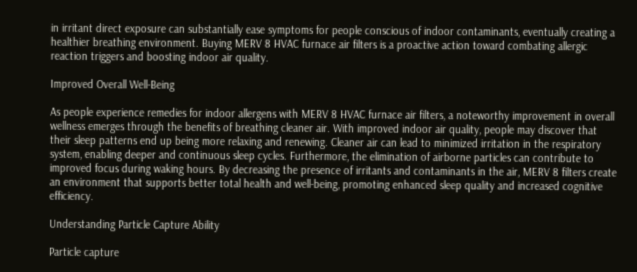in irritant direct exposure can substantially ease symptoms for people conscious of indoor contaminants, eventually creating a healthier breathing environment. Buying MERV 8 HVAC furnace air filters is a proactive action toward combating allergic reaction triggers and boosting indoor air quality.

Improved Overall Well-Being

As people experience remedies for indoor allergens with MERV 8 HVAC furnace air filters, a noteworthy improvement in overall wellness emerges through the benefits of breathing cleaner air. With improved indoor air quality, people may discover that their sleep patterns end up being more relaxing and renewing. Cleaner air can lead to minimized irritation in the respiratory system, enabling deeper and continuous sleep cycles. Furthermore, the elimination of airborne particles can contribute to improved focus during waking hours. By decreasing the presence of irritants and contaminants in the air, MERV 8 filters create an environment that supports better total health and well-being, promoting enhanced sleep quality and increased cognitive efficiency.

Understanding Particle Capture Ability

Particle capture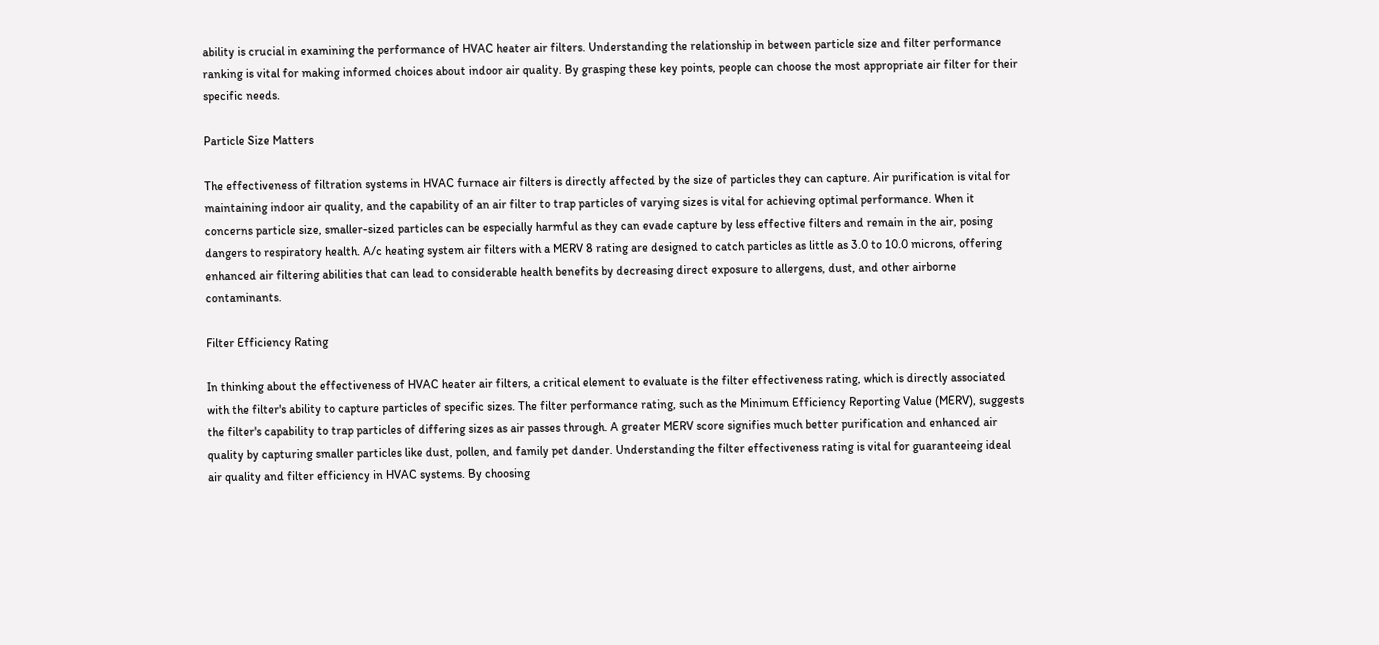ability is crucial in examining the performance of HVAC heater air filters. Understanding the relationship in between particle size and filter performance ranking is vital for making informed choices about indoor air quality. By grasping these key points, people can choose the most appropriate air filter for their specific needs.

Particle Size Matters

The effectiveness of filtration systems in HVAC furnace air filters is directly affected by the size of particles they can capture. Air purification is vital for maintaining indoor air quality, and the capability of an air filter to trap particles of varying sizes is vital for achieving optimal performance. When it concerns particle size, smaller-sized particles can be especially harmful as they can evade capture by less effective filters and remain in the air, posing dangers to respiratory health. A/c heating system air filters with a MERV 8 rating are designed to catch particles as little as 3.0 to 10.0 microns, offering enhanced air filtering abilities that can lead to considerable health benefits by decreasing direct exposure to allergens, dust, and other airborne contaminants.

Filter Efficiency Rating

In thinking about the effectiveness of HVAC heater air filters, a critical element to evaluate is the filter effectiveness rating, which is directly associated with the filter's ability to capture particles of specific sizes. The filter performance rating, such as the Minimum Efficiency Reporting Value (MERV), suggests the filter's capability to trap particles of differing sizes as air passes through. A greater MERV score signifies much better purification and enhanced air quality by capturing smaller particles like dust, pollen, and family pet dander. Understanding the filter effectiveness rating is vital for guaranteeing ideal air quality and filter efficiency in HVAC systems. By choosing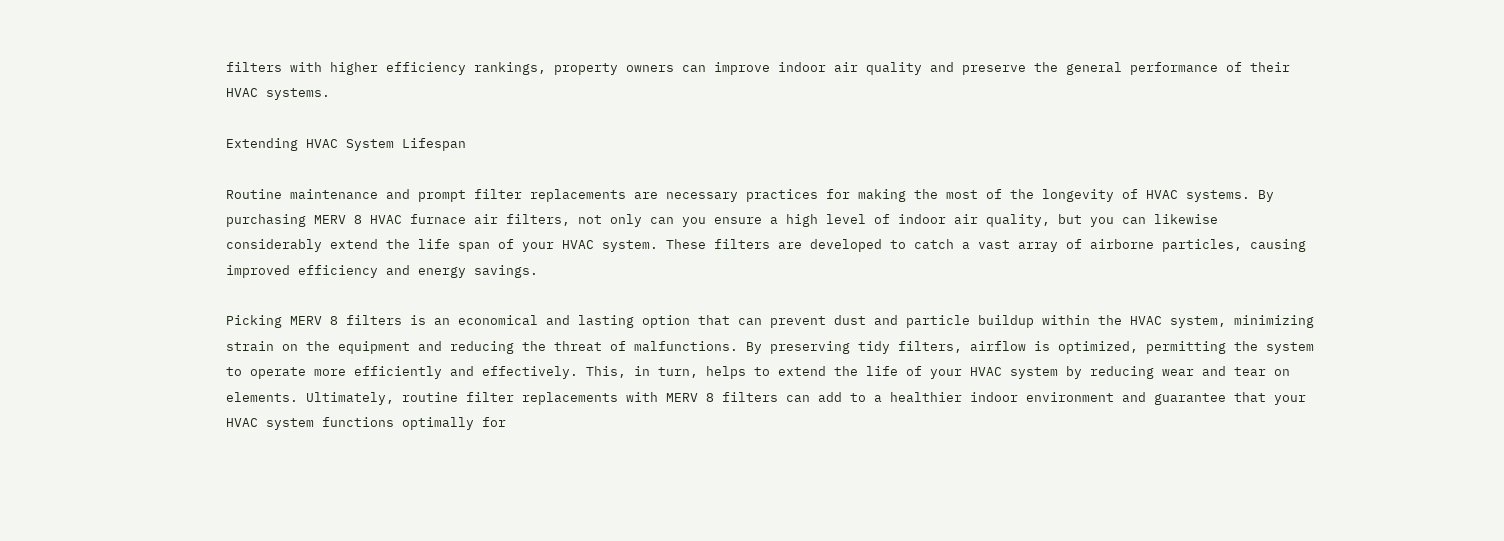filters with higher efficiency rankings, property owners can improve indoor air quality and preserve the general performance of their HVAC systems.

Extending HVAC System Lifespan

Routine maintenance and prompt filter replacements are necessary practices for making the most of the longevity of HVAC systems. By purchasing MERV 8 HVAC furnace air filters, not only can you ensure a high level of indoor air quality, but you can likewise considerably extend the life span of your HVAC system. These filters are developed to catch a vast array of airborne particles, causing improved efficiency and energy savings.

Picking MERV 8 filters is an economical and lasting option that can prevent dust and particle buildup within the HVAC system, minimizing strain on the equipment and reducing the threat of malfunctions. By preserving tidy filters, airflow is optimized, permitting the system to operate more efficiently and effectively. This, in turn, helps to extend the life of your HVAC system by reducing wear and tear on elements. Ultimately, routine filter replacements with MERV 8 filters can add to a healthier indoor environment and guarantee that your HVAC system functions optimally for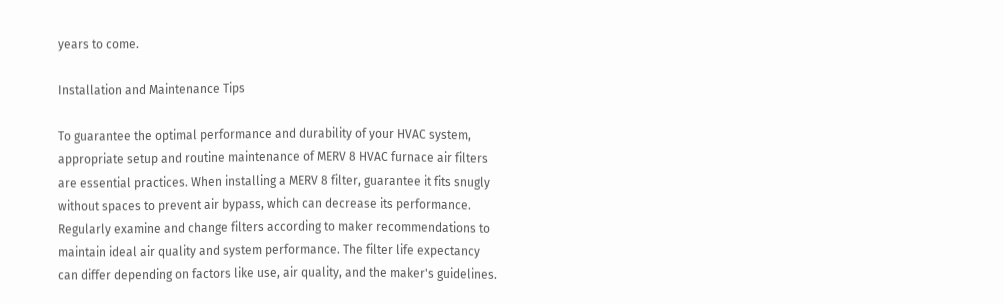years to come.

Installation and Maintenance Tips

To guarantee the optimal performance and durability of your HVAC system, appropriate setup and routine maintenance of MERV 8 HVAC furnace air filters are essential practices. When installing a MERV 8 filter, guarantee it fits snugly without spaces to prevent air bypass, which can decrease its performance. Regularly examine and change filters according to maker recommendations to maintain ideal air quality and system performance. The filter life expectancy can differ depending on factors like use, air quality, and the maker's guidelines.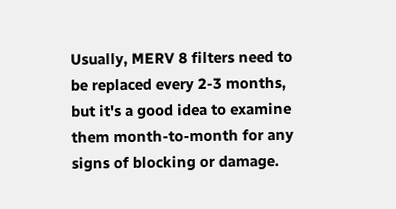Usually, MERV 8 filters need to be replaced every 2-3 months, but it's a good idea to examine them month-to-month for any signs of blocking or damage.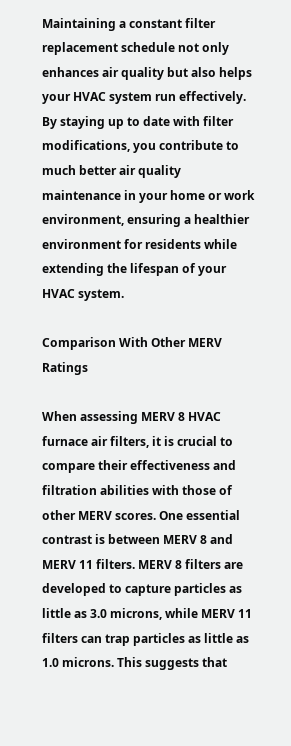Maintaining a constant filter replacement schedule not only enhances air quality but also helps your HVAC system run effectively. By staying up to date with filter modifications, you contribute to much better air quality maintenance in your home or work environment, ensuring a healthier environment for residents while extending the lifespan of your HVAC system.

Comparison With Other MERV Ratings

When assessing MERV 8 HVAC furnace air filters, it is crucial to compare their effectiveness and filtration abilities with those of other MERV scores. One essential contrast is between MERV 8 and MERV 11 filters. MERV 8 filters are developed to capture particles as little as 3.0 microns, while MERV 11 filters can trap particles as little as 1.0 microns. This suggests that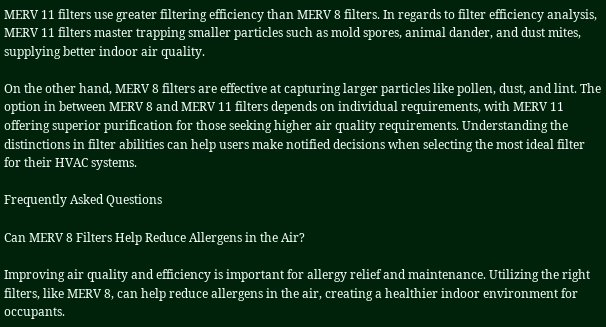MERV 11 filters use greater filtering efficiency than MERV 8 filters. In regards to filter efficiency analysis, MERV 11 filters master trapping smaller particles such as mold spores, animal dander, and dust mites, supplying better indoor air quality.

On the other hand, MERV 8 filters are effective at capturing larger particles like pollen, dust, and lint. The option in between MERV 8 and MERV 11 filters depends on individual requirements, with MERV 11 offering superior purification for those seeking higher air quality requirements. Understanding the distinctions in filter abilities can help users make notified decisions when selecting the most ideal filter for their HVAC systems.

Frequently Asked Questions

Can MERV 8 Filters Help Reduce Allergens in the Air?

Improving air quality and efficiency is important for allergy relief and maintenance. Utilizing the right filters, like MERV 8, can help reduce allergens in the air, creating a healthier indoor environment for occupants.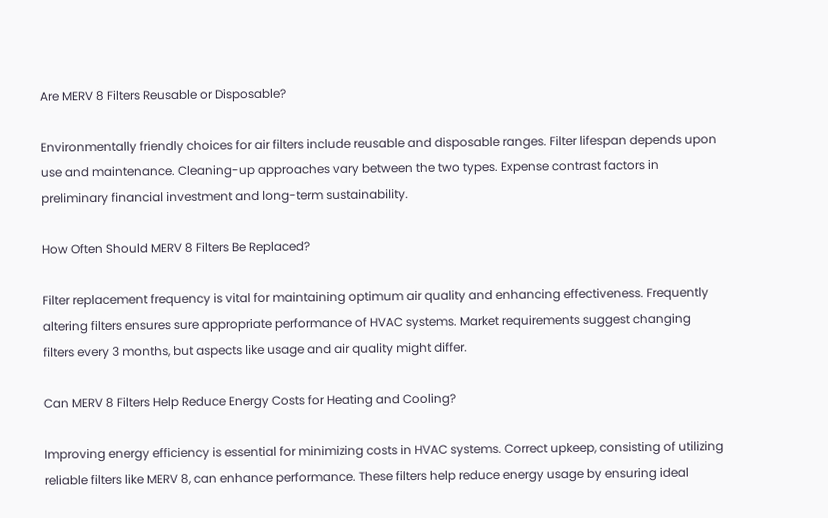Are MERV 8 Filters Reusable or Disposable?

Environmentally friendly choices for air filters include reusable and disposable ranges. Filter lifespan depends upon use and maintenance. Cleaning-up approaches vary between the two types. Expense contrast factors in preliminary financial investment and long-term sustainability.

How Often Should MERV 8 Filters Be Replaced?

Filter replacement frequency is vital for maintaining optimum air quality and enhancing effectiveness. Frequently altering filters ensures sure appropriate performance of HVAC systems. Market requirements suggest changing filters every 3 months, but aspects like usage and air quality might differ.

Can MERV 8 Filters Help Reduce Energy Costs for Heating and Cooling?

Improving energy efficiency is essential for minimizing costs in HVAC systems. Correct upkeep, consisting of utilizing reliable filters like MERV 8, can enhance performance. These filters help reduce energy usage by ensuring ideal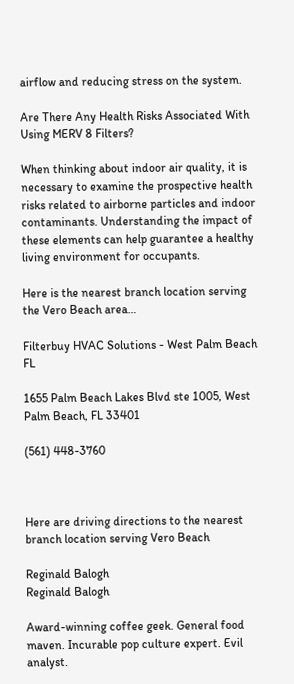airflow and reducing stress on the system.

Are There Any Health Risks Associated With Using MERV 8 Filters?

When thinking about indoor air quality, it is necessary to examine the prospective health risks related to airborne particles and indoor contaminants. Understanding the impact of these elements can help guarantee a healthy living environment for occupants.

Here is the nearest branch location serving the Vero Beach area…

Filterbuy HVAC Solutions - West Palm Beach FL

1655 Palm Beach Lakes Blvd ste 1005, West Palm Beach, FL 33401

(561) 448-3760



Here are driving directions to the nearest branch location serving Vero Beach

Reginald Balogh
Reginald Balogh

Award-winning coffee geek. General food maven. Incurable pop culture expert. Evil analyst.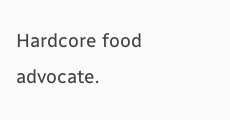Hardcore food advocate.